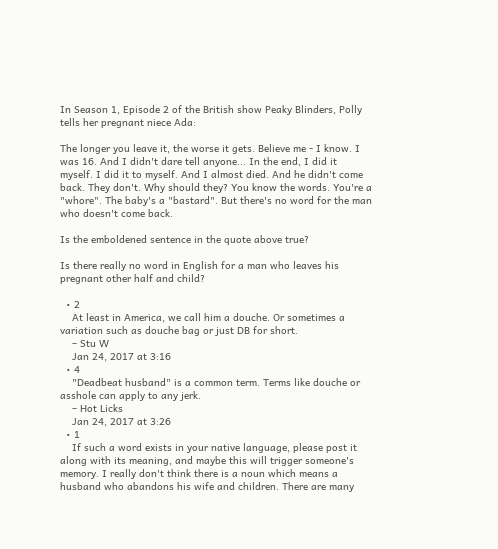In Season 1, Episode 2 of the British show Peaky Blinders, Polly tells her pregnant niece Ada:

The longer you leave it, the worse it gets. Believe me - I know. I was 16. And I didn't dare tell anyone... In the end, I did it myself. I did it to myself. And I almost died. And he didn't come back. They don't. Why should they? You know the words. You're a "whore". The baby's a "bastard". But there's no word for the man who doesn't come back.

Is the emboldened sentence in the quote above true?

Is there really no word in English for a man who leaves his pregnant other half and child?

  • 2
    At least in America, we call him a douche. Or sometimes a variation such as douche bag or just DB for short.
    – Stu W
    Jan 24, 2017 at 3:16
  • 4
    "Deadbeat husband" is a common term. Terms like douche or asshole can apply to any jerk.
    – Hot Licks
    Jan 24, 2017 at 3:26
  • 1
    If such a word exists in your native language, please post it along with its meaning, and maybe this will trigger someone's memory. I really don't think there is a noun which means a husband who abandons his wife and children. There are many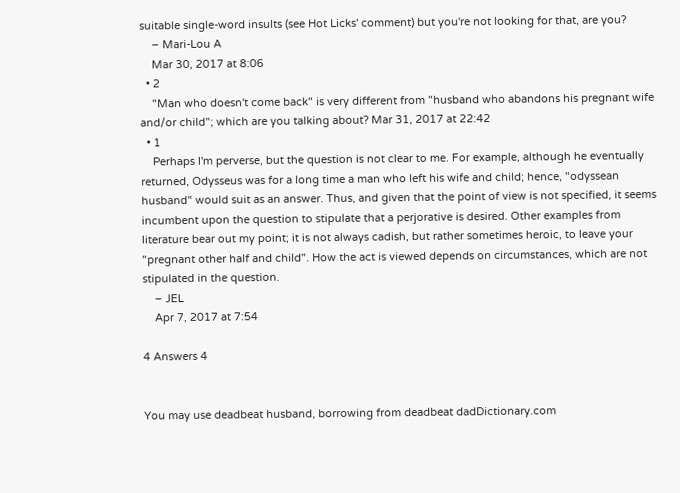suitable single-word insults (see Hot Licks' comment) but you're not looking for that, are you?
    – Mari-Lou A
    Mar 30, 2017 at 8:06
  • 2
    "Man who doesn't come back" is very different from "husband who abandons his pregnant wife and/or child"; which are you talking about? Mar 31, 2017 at 22:42
  • 1
    Perhaps I'm perverse, but the question is not clear to me. For example, although he eventually returned, Odysseus was for a long time a man who left his wife and child; hence, "odyssean husband" would suit as an answer. Thus, and given that the point of view is not specified, it seems incumbent upon the question to stipulate that a perjorative is desired. Other examples from literature bear out my point; it is not always cadish, but rather sometimes heroic, to leave your "pregnant other half and child". How the act is viewed depends on circumstances, which are not stipulated in the question.
    – JEL
    Apr 7, 2017 at 7:54

4 Answers 4


You may use deadbeat husband, borrowing from deadbeat dadDictionary.com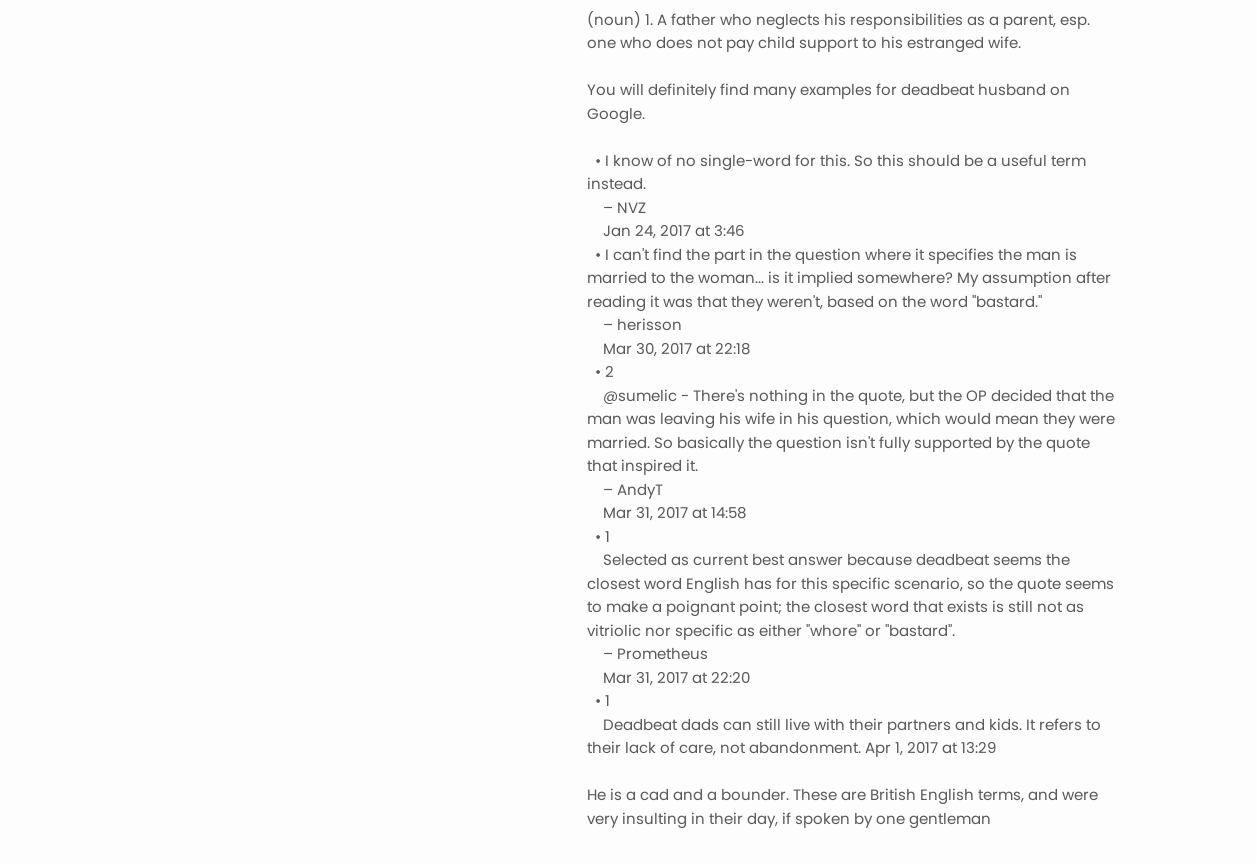(noun) 1. A father who neglects his responsibilities as a parent, esp. one who does not pay child support to his estranged wife.

You will definitely find many examples for deadbeat husband on Google.

  • I know of no single-word for this. So this should be a useful term instead.
    – NVZ
    Jan 24, 2017 at 3:46
  • I can't find the part in the question where it specifies the man is married to the woman... is it implied somewhere? My assumption after reading it was that they weren't, based on the word "bastard."
    – herisson
    Mar 30, 2017 at 22:18
  • 2
    @sumelic - There's nothing in the quote, but the OP decided that the man was leaving his wife in his question, which would mean they were married. So basically the question isn't fully supported by the quote that inspired it.
    – AndyT
    Mar 31, 2017 at 14:58
  • 1
    Selected as current best answer because deadbeat seems the closest word English has for this specific scenario, so the quote seems to make a poignant point; the closest word that exists is still not as vitriolic nor specific as either "whore" or "bastard".
    – Prometheus
    Mar 31, 2017 at 22:20
  • 1
    Deadbeat dads can still live with their partners and kids. It refers to their lack of care, not abandonment. Apr 1, 2017 at 13:29

He is a cad and a bounder. These are British English terms, and were very insulting in their day, if spoken by one gentleman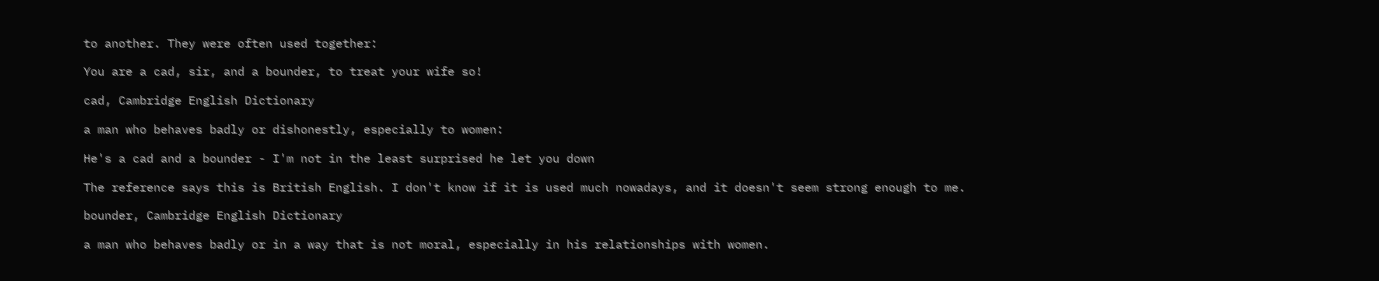to another. They were often used together:

You are a cad, sir, and a bounder, to treat your wife so!

cad, Cambridge English Dictionary

a man who behaves badly or dishonestly, especially to women:

He's a cad and a bounder - I'm not in the least surprised he let you down

The reference says this is British English. I don't know if it is used much nowadays, and it doesn't seem strong enough to me.

bounder, Cambridge English Dictionary

a man who behaves badly or in a way that is not moral, especially in his relationships with women.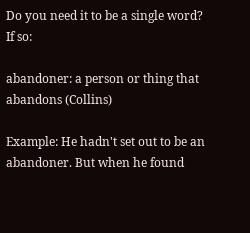Do you need it to be a single word? If so:

abandoner: a person or thing that abandons (Collins)

Example: He hadn't set out to be an abandoner. But when he found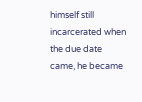himself still incarcerated when the due date came, he became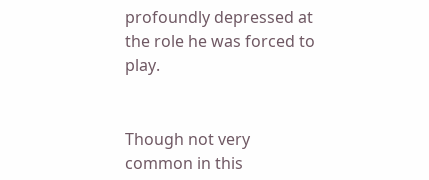profoundly depressed at the role he was forced to play.


Though not very common in this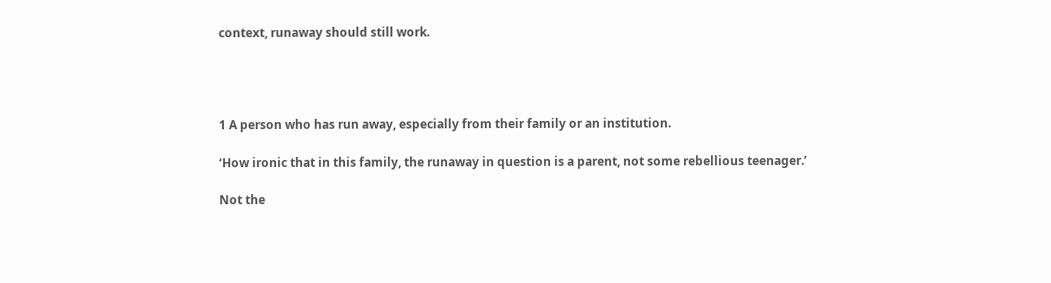context, runaway should still work.




1 A person who has run away, especially from their family or an institution.

‘How ironic that in this family, the runaway in question is a parent, not some rebellious teenager.’

Not the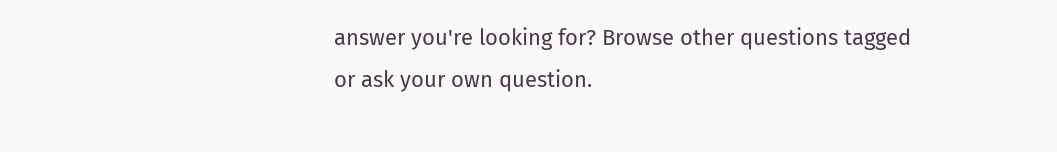answer you're looking for? Browse other questions tagged or ask your own question.